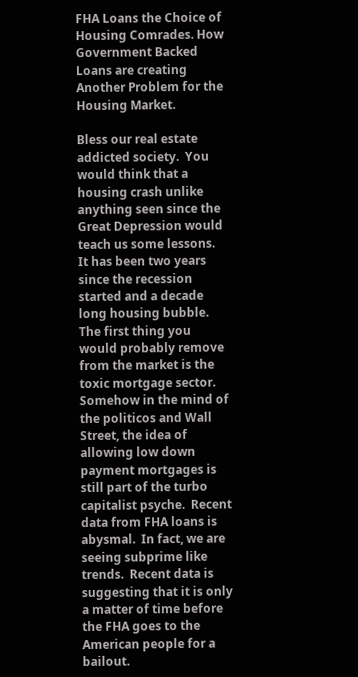FHA Loans the Choice of Housing Comrades. How Government Backed Loans are creating Another Problem for the Housing Market.

Bless our real estate addicted society.  You would think that a housing crash unlike anything seen since the Great Depression would teach us some lessons.  It has been two years since the recession started and a decade long housing bubble.  The first thing you would probably remove from the market is the toxic mortgage sector.  Somehow in the mind of the politicos and Wall Street, the idea of allowing low down payment mortgages is still part of the turbo capitalist psyche.  Recent data from FHA loans is abysmal.  In fact, we are seeing subprime like trends.  Recent data is suggesting that it is only a matter of time before the FHA goes to the American people for a bailout.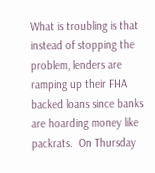What is troubling is that instead of stopping the problem, lenders are ramping up their FHA backed loans since banks are hoarding money like packrats.  On Thursday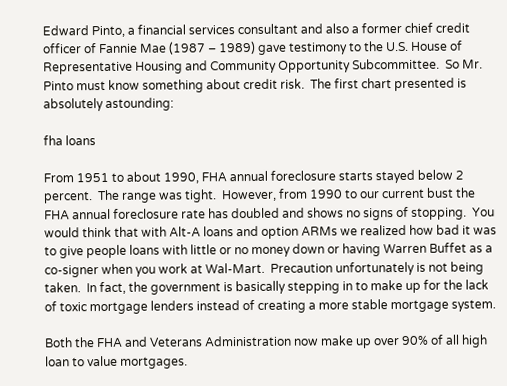Edward Pinto, a financial services consultant and also a former chief credit officer of Fannie Mae (1987 – 1989) gave testimony to the U.S. House of Representative Housing and Community Opportunity Subcommittee.  So Mr. Pinto must know something about credit risk.  The first chart presented is absolutely astounding:

fha loans

From 1951 to about 1990, FHA annual foreclosure starts stayed below 2 percent.  The range was tight.  However, from 1990 to our current bust the FHA annual foreclosure rate has doubled and shows no signs of stopping.  You would think that with Alt-A loans and option ARMs we realized how bad it was to give people loans with little or no money down or having Warren Buffet as a co-signer when you work at Wal-Mart.  Precaution unfortunately is not being taken.  In fact, the government is basically stepping in to make up for the lack of toxic mortgage lenders instead of creating a more stable mortgage system.

Both the FHA and Veterans Administration now make up over 90% of all high loan to value mortgages.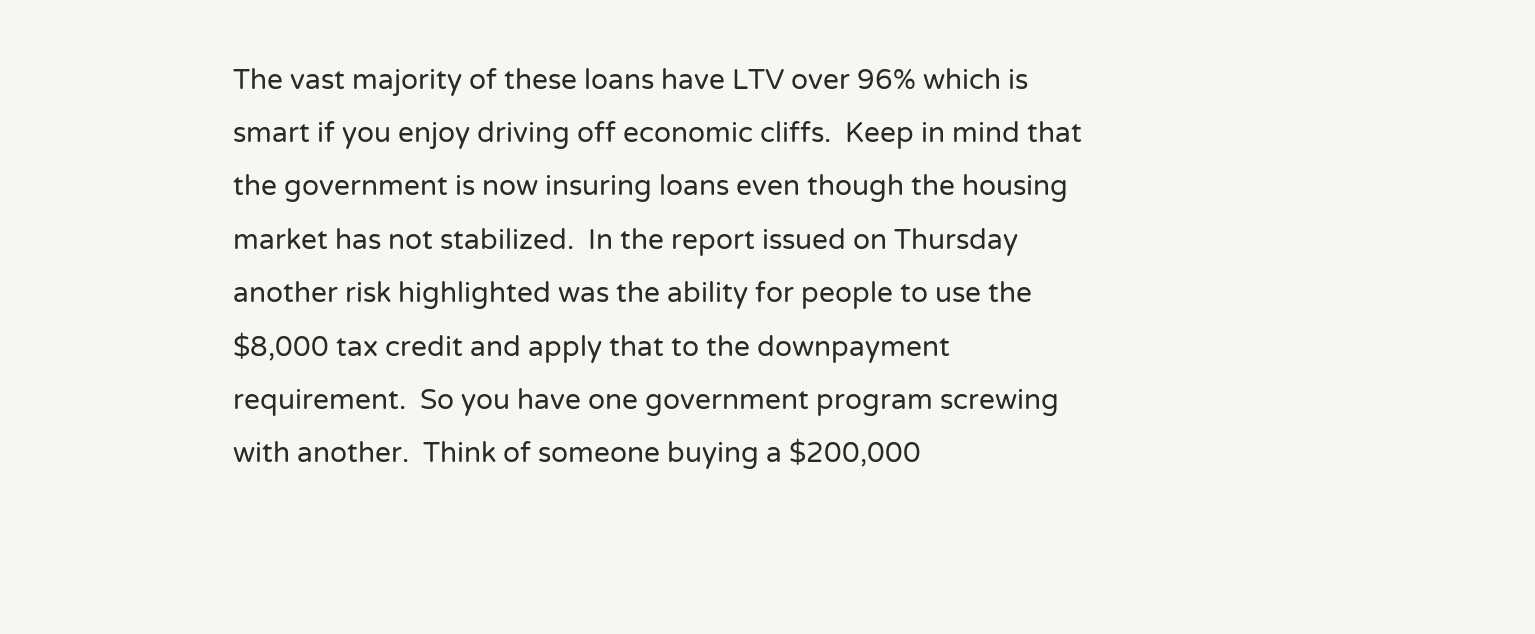The vast majority of these loans have LTV over 96% which is smart if you enjoy driving off economic cliffs.  Keep in mind that the government is now insuring loans even though the housing market has not stabilized.  In the report issued on Thursday another risk highlighted was the ability for people to use the $8,000 tax credit and apply that to the downpayment requirement.  So you have one government program screwing with another.  Think of someone buying a $200,000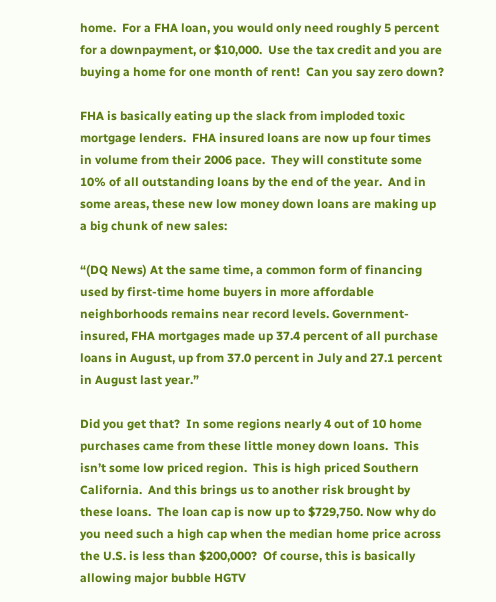home.  For a FHA loan, you would only need roughly 5 percent for a downpayment, or $10,000.  Use the tax credit and you are buying a home for one month of rent!  Can you say zero down?

FHA is basically eating up the slack from imploded toxic mortgage lenders.  FHA insured loans are now up four times in volume from their 2006 pace.  They will constitute some 10% of all outstanding loans by the end of the year.  And in some areas, these new low money down loans are making up a big chunk of new sales:

“(DQ News) At the same time, a common form of financing used by first-time home buyers in more affordable neighborhoods remains near record levels. Government-insured, FHA mortgages made up 37.4 percent of all purchase loans in August, up from 37.0 percent in July and 27.1 percent in August last year.”

Did you get that?  In some regions nearly 4 out of 10 home purchases came from these little money down loans.  This isn’t some low priced region.  This is high priced Southern California.  And this brings us to another risk brought by these loans.  The loan cap is now up to $729,750. Now why do you need such a high cap when the median home price across the U.S. is less than $200,000?  Of course, this is basically allowing major bubble HGTV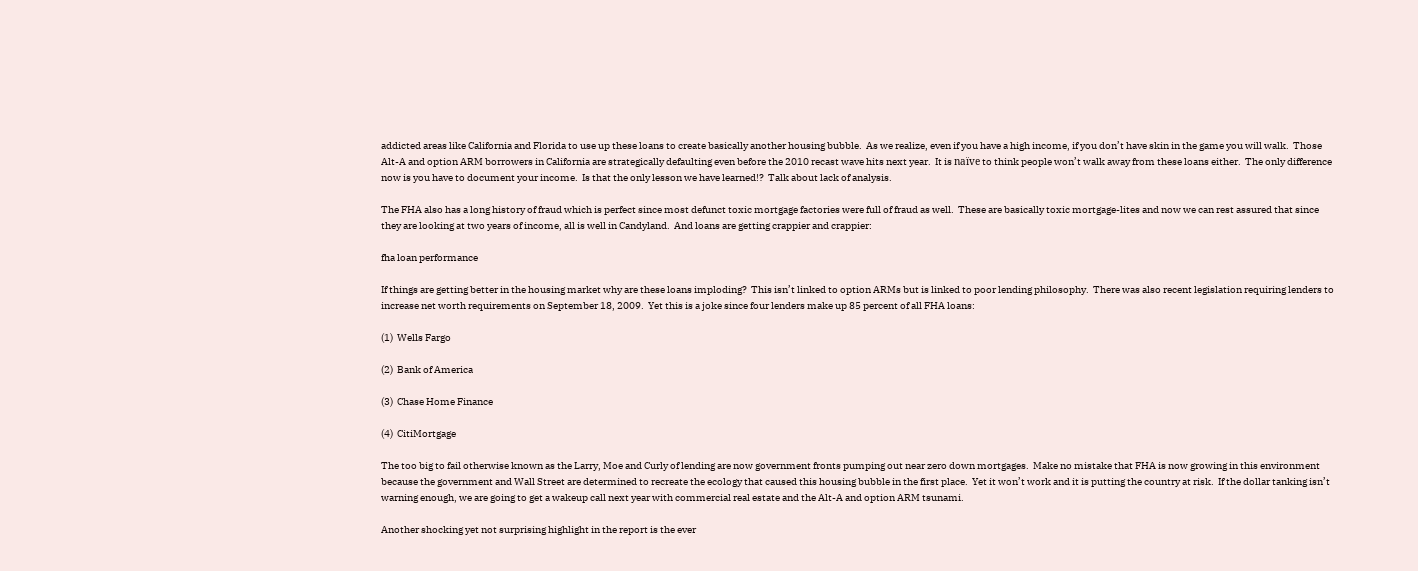addicted areas like California and Florida to use up these loans to create basically another housing bubble.  As we realize, even if you have a high income, if you don’t have skin in the game you will walk.  Those Alt-A and option ARM borrowers in California are strategically defaulting even before the 2010 recast wave hits next year.  It is naïve to think people won’t walk away from these loans either.  The only difference now is you have to document your income.  Is that the only lesson we have learned!?  Talk about lack of analysis.

The FHA also has a long history of fraud which is perfect since most defunct toxic mortgage factories were full of fraud as well.  These are basically toxic mortgage-lites and now we can rest assured that since they are looking at two years of income, all is well in Candyland.  And loans are getting crappier and crappier:

fha loan performance

If things are getting better in the housing market why are these loans imploding?  This isn’t linked to option ARMs but is linked to poor lending philosophy.  There was also recent legislation requiring lenders to increase net worth requirements on September 18, 2009.  Yet this is a joke since four lenders make up 85 percent of all FHA loans:

(1)  Wells Fargo

(2)  Bank of America

(3)  Chase Home Finance

(4)  CitiMortgage

The too big to fail otherwise known as the Larry, Moe and Curly of lending are now government fronts pumping out near zero down mortgages.  Make no mistake that FHA is now growing in this environment because the government and Wall Street are determined to recreate the ecology that caused this housing bubble in the first place.  Yet it won’t work and it is putting the country at risk.  If the dollar tanking isn’t warning enough, we are going to get a wakeup call next year with commercial real estate and the Alt-A and option ARM tsunami.

Another shocking yet not surprising highlight in the report is the ever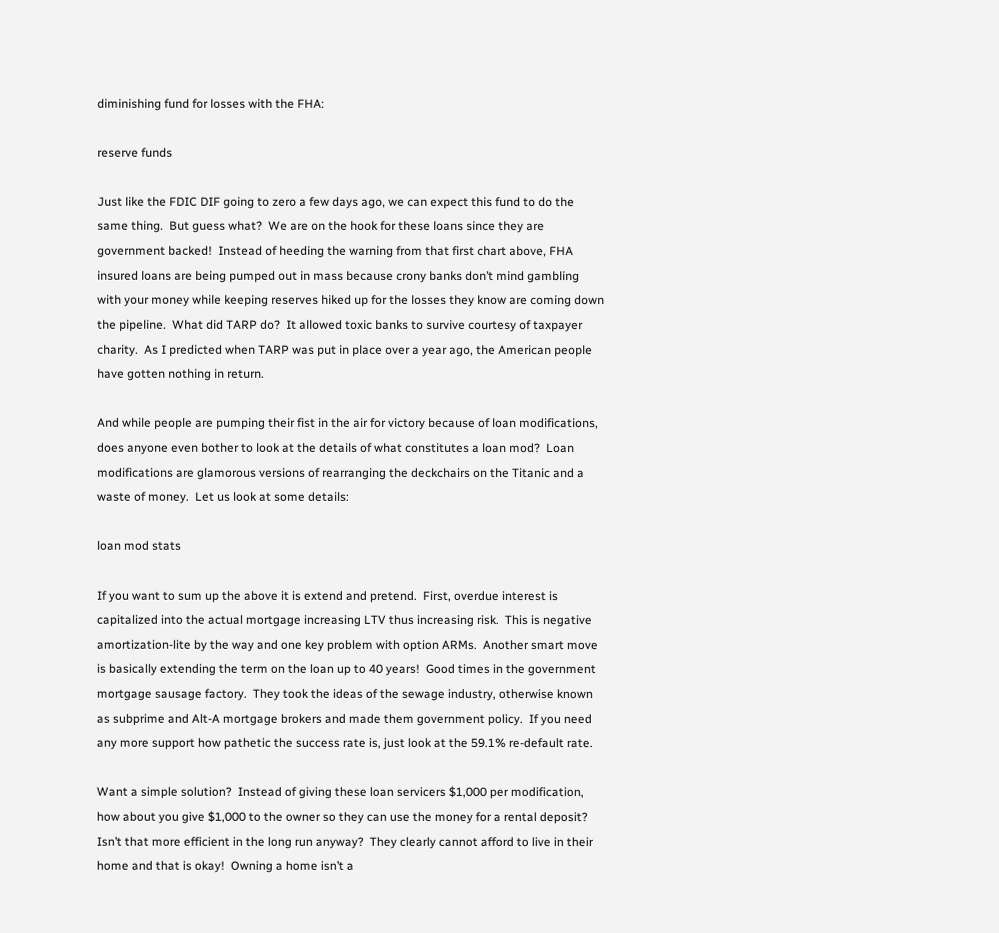diminishing fund for losses with the FHA:

reserve funds

Just like the FDIC DIF going to zero a few days ago, we can expect this fund to do the same thing.  But guess what?  We are on the hook for these loans since they are government backed!  Instead of heeding the warning from that first chart above, FHA insured loans are being pumped out in mass because crony banks don’t mind gambling with your money while keeping reserves hiked up for the losses they know are coming down the pipeline.  What did TARP do?  It allowed toxic banks to survive courtesy of taxpayer charity.  As I predicted when TARP was put in place over a year ago, the American people have gotten nothing in return.

And while people are pumping their fist in the air for victory because of loan modifications, does anyone even bother to look at the details of what constitutes a loan mod?  Loan modifications are glamorous versions of rearranging the deckchairs on the Titanic and a waste of money.  Let us look at some details:

loan mod stats

If you want to sum up the above it is extend and pretend.  First, overdue interest is capitalized into the actual mortgage increasing LTV thus increasing risk.  This is negative amortization-lite by the way and one key problem with option ARMs.  Another smart move is basically extending the term on the loan up to 40 years!  Good times in the government mortgage sausage factory.  They took the ideas of the sewage industry, otherwise known as subprime and Alt-A mortgage brokers and made them government policy.  If you need any more support how pathetic the success rate is, just look at the 59.1% re-default rate.

Want a simple solution?  Instead of giving these loan servicers $1,000 per modification, how about you give $1,000 to the owner so they can use the money for a rental deposit?  Isn’t that more efficient in the long run anyway?  They clearly cannot afford to live in their home and that is okay!  Owning a home isn’t a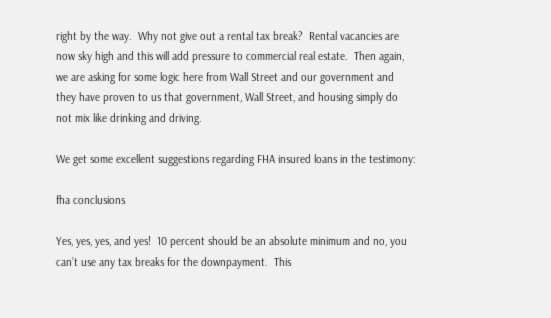right by the way.  Why not give out a rental tax break?  Rental vacancies are now sky high and this will add pressure to commercial real estate.  Then again, we are asking for some logic here from Wall Street and our government and they have proven to us that government, Wall Street, and housing simply do not mix like drinking and driving.

We get some excellent suggestions regarding FHA insured loans in the testimony:

fha conclusions

Yes, yes, yes, and yes!  10 percent should be an absolute minimum and no, you can’t use any tax breaks for the downpayment.  This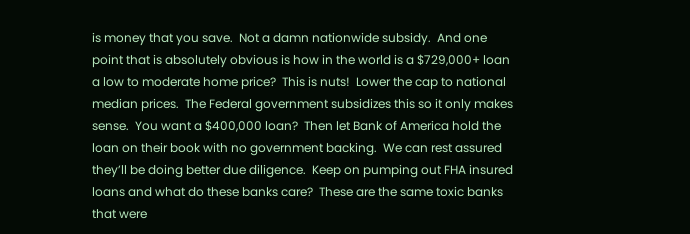is money that you save.  Not a damn nationwide subsidy.  And one point that is absolutely obvious is how in the world is a $729,000+ loan a low to moderate home price?  This is nuts!  Lower the cap to national median prices.  The Federal government subsidizes this so it only makes sense.  You want a $400,000 loan?  Then let Bank of America hold the loan on their book with no government backing.  We can rest assured they’ll be doing better due diligence.  Keep on pumping out FHA insured loans and what do these banks care?  These are the same toxic banks that were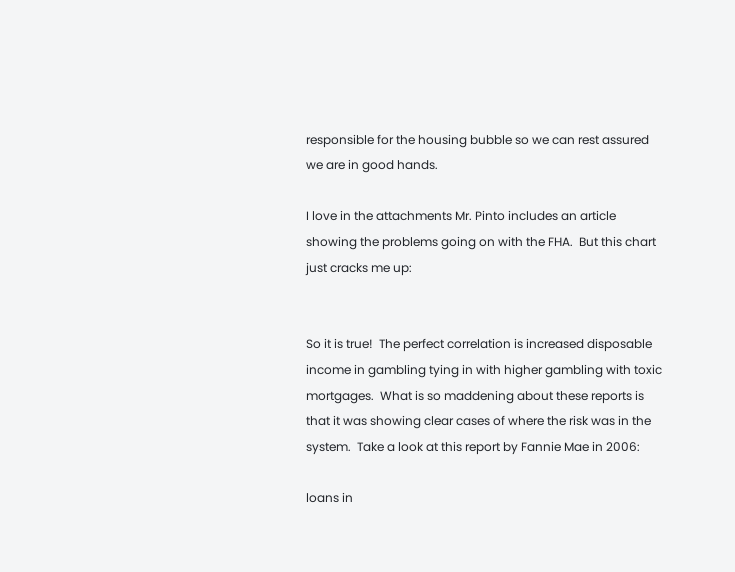responsible for the housing bubble so we can rest assured we are in good hands.

I love in the attachments Mr. Pinto includes an article showing the problems going on with the FHA.  But this chart just cracks me up:


So it is true!  The perfect correlation is increased disposable income in gambling tying in with higher gambling with toxic mortgages.  What is so maddening about these reports is that it was showing clear cases of where the risk was in the system.  Take a look at this report by Fannie Mae in 2006:

loans in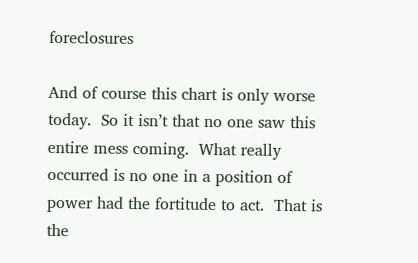foreclosures

And of course this chart is only worse today.  So it isn’t that no one saw this entire mess coming.  What really occurred is no one in a position of power had the fortitude to act.  That is the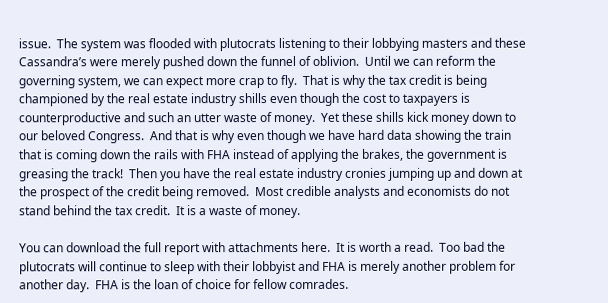issue.  The system was flooded with plutocrats listening to their lobbying masters and these Cassandra’s were merely pushed down the funnel of oblivion.  Until we can reform the governing system, we can expect more crap to fly.  That is why the tax credit is being championed by the real estate industry shills even though the cost to taxpayers is counterproductive and such an utter waste of money.  Yet these shills kick money down to our beloved Congress.  And that is why even though we have hard data showing the train that is coming down the rails with FHA instead of applying the brakes, the government is greasing the track!  Then you have the real estate industry cronies jumping up and down at the prospect of the credit being removed.  Most credible analysts and economists do not stand behind the tax credit.  It is a waste of money.

You can download the full report with attachments here.  It is worth a read.  Too bad the plutocrats will continue to sleep with their lobbyist and FHA is merely another problem for another day.  FHA is the loan of choice for fellow comrades.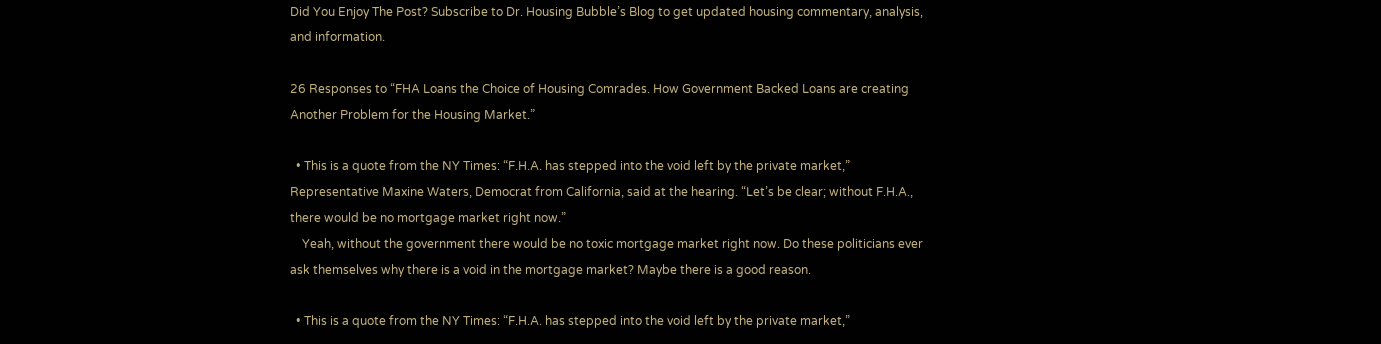Did You Enjoy The Post? Subscribe to Dr. Housing Bubble’s Blog to get updated housing commentary, analysis, and information.

26 Responses to “FHA Loans the Choice of Housing Comrades. How Government Backed Loans are creating Another Problem for the Housing Market.”

  • This is a quote from the NY Times: “F.H.A. has stepped into the void left by the private market,” Representative Maxine Waters, Democrat from California, said at the hearing. “Let’s be clear; without F.H.A., there would be no mortgage market right now.”
    Yeah, without the government there would be no toxic mortgage market right now. Do these politicians ever ask themselves why there is a void in the mortgage market? Maybe there is a good reason.

  • This is a quote from the NY Times: “F.H.A. has stepped into the void left by the private market,”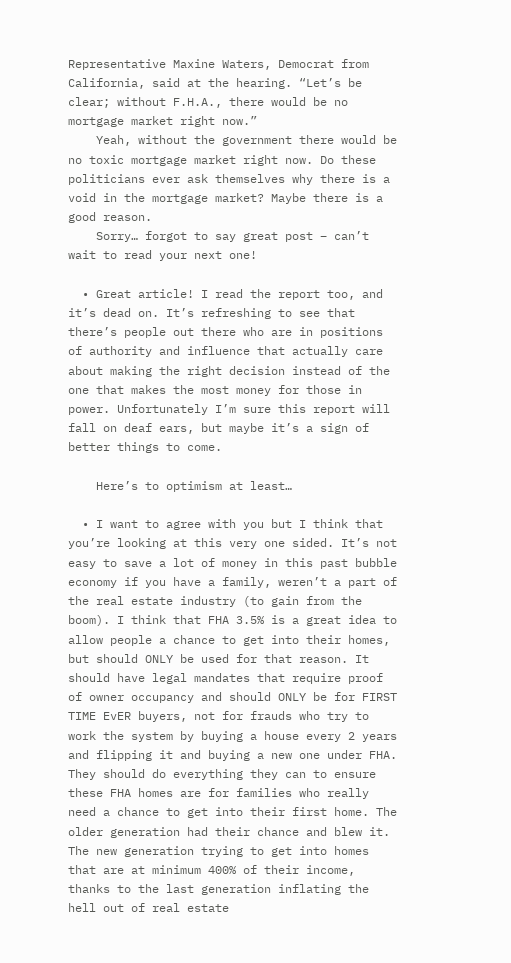Representative Maxine Waters, Democrat from California, said at the hearing. “Let’s be clear; without F.H.A., there would be no mortgage market right now.”
    Yeah, without the government there would be no toxic mortgage market right now. Do these politicians ever ask themselves why there is a void in the mortgage market? Maybe there is a good reason.
    Sorry… forgot to say great post – can’t wait to read your next one!

  • Great article! I read the report too, and it’s dead on. It’s refreshing to see that there’s people out there who are in positions of authority and influence that actually care about making the right decision instead of the one that makes the most money for those in power. Unfortunately I’m sure this report will fall on deaf ears, but maybe it’s a sign of better things to come.

    Here’s to optimism at least…

  • I want to agree with you but I think that you’re looking at this very one sided. It’s not easy to save a lot of money in this past bubble economy if you have a family, weren’t a part of the real estate industry (to gain from the boom). I think that FHA 3.5% is a great idea to allow people a chance to get into their homes, but should ONLY be used for that reason. It should have legal mandates that require proof of owner occupancy and should ONLY be for FIRST TIME EvER buyers, not for frauds who try to work the system by buying a house every 2 years and flipping it and buying a new one under FHA. They should do everything they can to ensure these FHA homes are for families who really need a chance to get into their first home. The older generation had their chance and blew it. The new generation trying to get into homes that are at minimum 400% of their income, thanks to the last generation inflating the hell out of real estate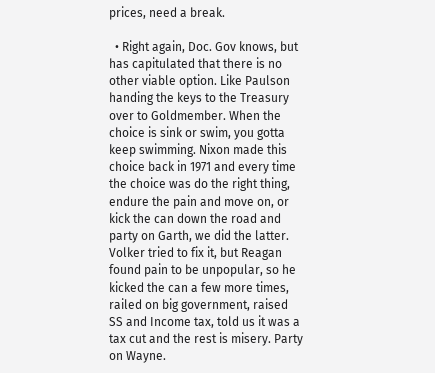prices, need a break.

  • Right again, Doc. Gov knows, but has capitulated that there is no other viable option. Like Paulson handing the keys to the Treasury over to Goldmember. When the choice is sink or swim, you gotta keep swimming. Nixon made this choice back in 1971 and every time the choice was do the right thing, endure the pain and move on, or kick the can down the road and party on Garth, we did the latter. Volker tried to fix it, but Reagan found pain to be unpopular, so he kicked the can a few more times, railed on big government, raised SS and Income tax, told us it was a tax cut and the rest is misery. Party on Wayne.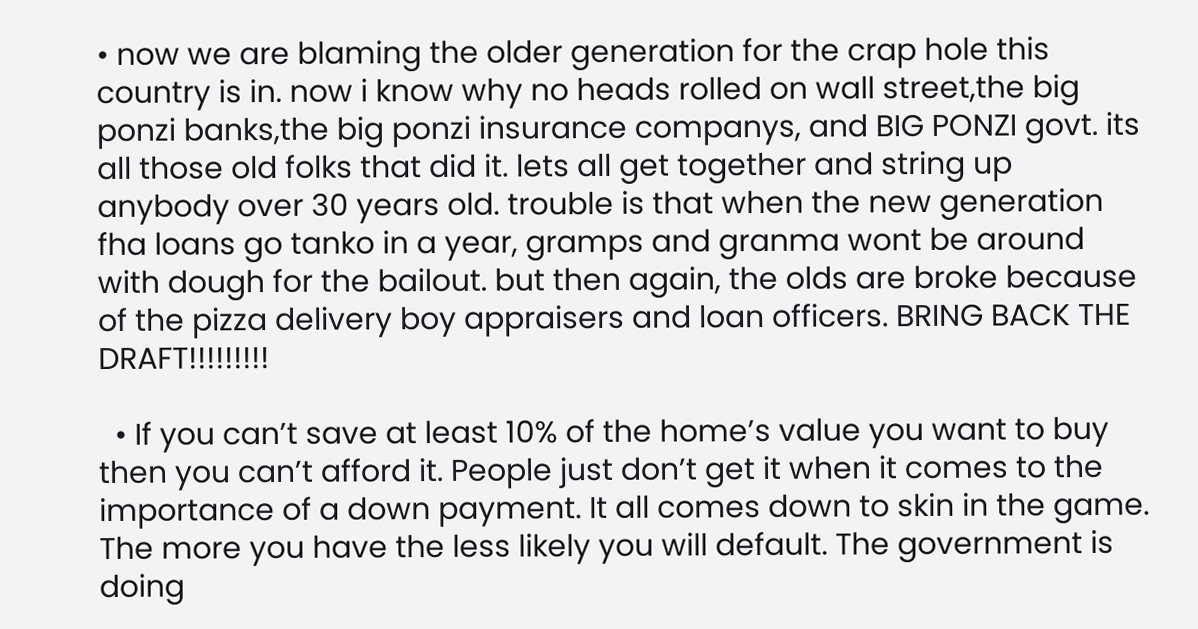• now we are blaming the older generation for the crap hole this country is in. now i know why no heads rolled on wall street,the big ponzi banks,the big ponzi insurance companys, and BIG PONZI govt. its all those old folks that did it. lets all get together and string up anybody over 30 years old. trouble is that when the new generation fha loans go tanko in a year, gramps and granma wont be around with dough for the bailout. but then again, the olds are broke because of the pizza delivery boy appraisers and loan officers. BRING BACK THE DRAFT!!!!!!!!!

  • If you can’t save at least 10% of the home’s value you want to buy then you can’t afford it. People just don’t get it when it comes to the importance of a down payment. It all comes down to skin in the game. The more you have the less likely you will default. The government is doing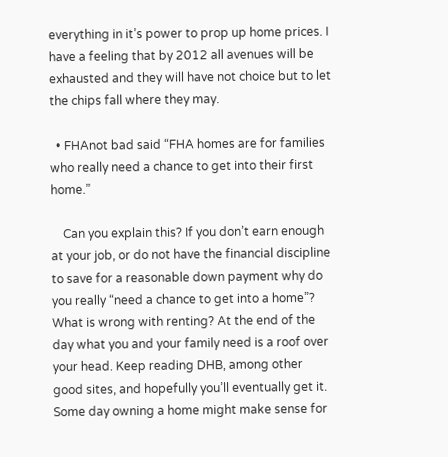everything in it’s power to prop up home prices. I have a feeling that by 2012 all avenues will be exhausted and they will have not choice but to let the chips fall where they may.

  • FHAnot bad said “FHA homes are for families who really need a chance to get into their first home.”

    Can you explain this? If you don’t earn enough at your job, or do not have the financial discipline to save for a reasonable down payment why do you really “need a chance to get into a home”? What is wrong with renting? At the end of the day what you and your family need is a roof over your head. Keep reading DHB, among other good sites, and hopefully you’ll eventually get it. Some day owning a home might make sense for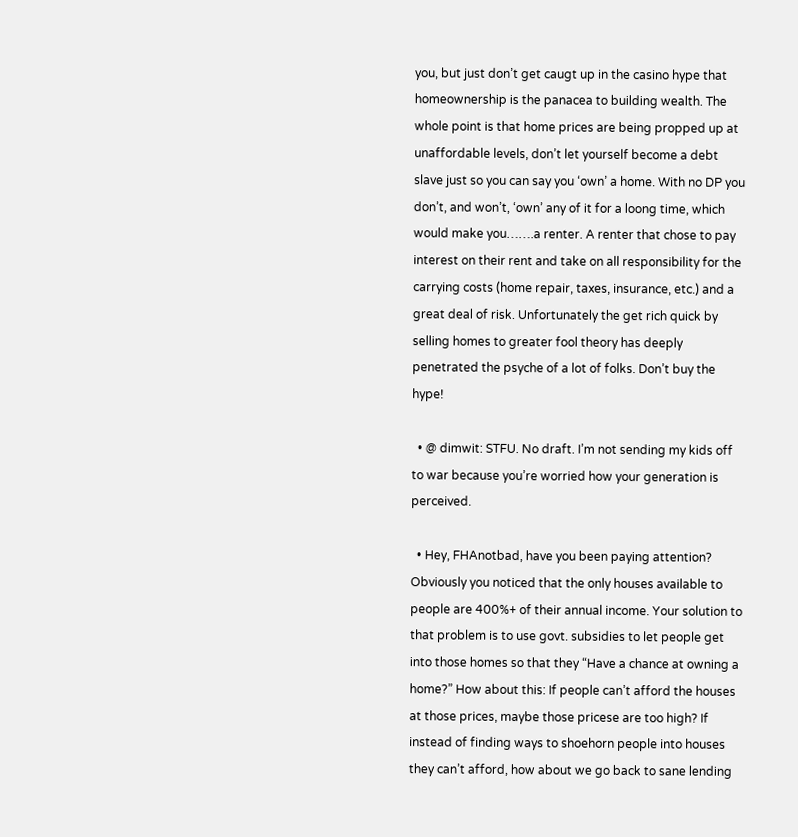you, but just don’t get caugt up in the casino hype that homeownership is the panacea to building wealth. The whole point is that home prices are being propped up at unaffordable levels, don’t let yourself become a debt slave just so you can say you ‘own’ a home. With no DP you don’t, and won’t, ‘own’ any of it for a loong time, which would make you…….a renter. A renter that chose to pay interest on their rent and take on all responsibility for the carrying costs (home repair, taxes, insurance, etc.) and a great deal of risk. Unfortunately the get rich quick by selling homes to greater fool theory has deeply penetrated the psyche of a lot of folks. Don’t buy the hype!

  • @ dimwit: STFU. No draft. I’m not sending my kids off to war because you’re worried how your generation is perceived.

  • Hey, FHAnotbad, have you been paying attention? Obviously you noticed that the only houses available to people are 400%+ of their annual income. Your solution to that problem is to use govt. subsidies to let people get into those homes so that they “Have a chance at owning a home?” How about this: If people can’t afford the houses at those prices, maybe those pricese are too high? If instead of finding ways to shoehorn people into houses they can’t afford, how about we go back to sane lending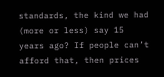standards, the kind we had (more or less) say 15 years ago? If people can’t afford that, then prices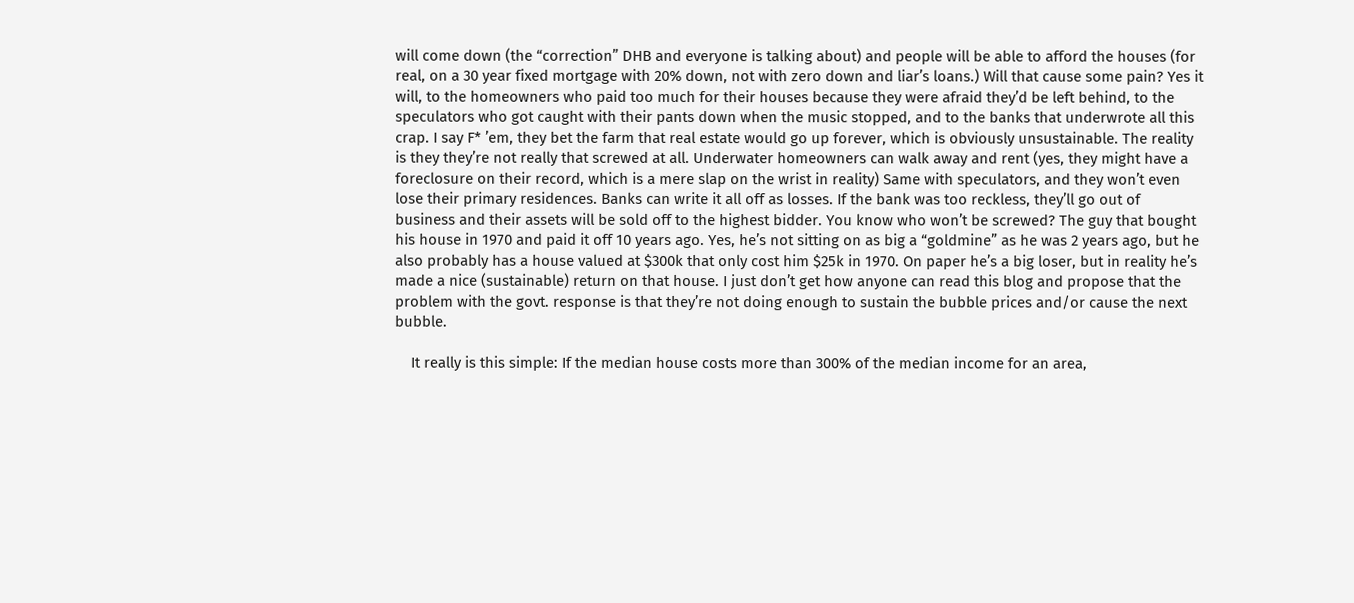will come down (the “correction” DHB and everyone is talking about) and people will be able to afford the houses (for real, on a 30 year fixed mortgage with 20% down, not with zero down and liar’s loans.) Will that cause some pain? Yes it will, to the homeowners who paid too much for their houses because they were afraid they’d be left behind, to the speculators who got caught with their pants down when the music stopped, and to the banks that underwrote all this crap. I say F* ’em, they bet the farm that real estate would go up forever, which is obviously unsustainable. The reality is they they’re not really that screwed at all. Underwater homeowners can walk away and rent (yes, they might have a foreclosure on their record, which is a mere slap on the wrist in reality) Same with speculators, and they won’t even lose their primary residences. Banks can write it all off as losses. If the bank was too reckless, they’ll go out of business and their assets will be sold off to the highest bidder. You know who won’t be screwed? The guy that bought his house in 1970 and paid it off 10 years ago. Yes, he’s not sitting on as big a “goldmine” as he was 2 years ago, but he also probably has a house valued at $300k that only cost him $25k in 1970. On paper he’s a big loser, but in reality he’s made a nice (sustainable) return on that house. I just don’t get how anyone can read this blog and propose that the problem with the govt. response is that they’re not doing enough to sustain the bubble prices and/or cause the next bubble.

    It really is this simple: If the median house costs more than 300% of the median income for an area,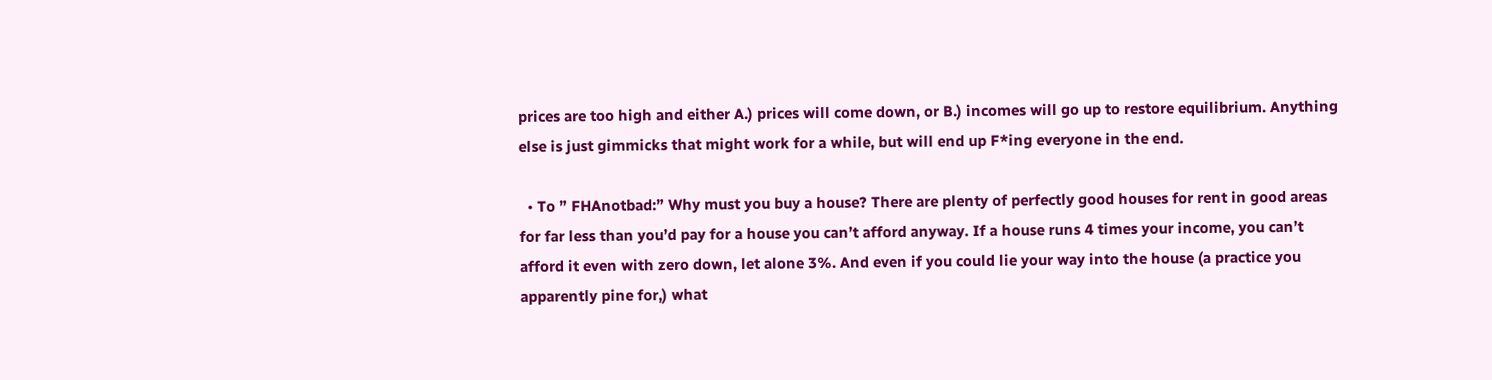prices are too high and either A.) prices will come down, or B.) incomes will go up to restore equilibrium. Anything else is just gimmicks that might work for a while, but will end up F*ing everyone in the end.

  • To ” FHAnotbad:” Why must you buy a house? There are plenty of perfectly good houses for rent in good areas for far less than you’d pay for a house you can’t afford anyway. If a house runs 4 times your income, you can’t afford it even with zero down, let alone 3%. And even if you could lie your way into the house (a practice you apparently pine for,) what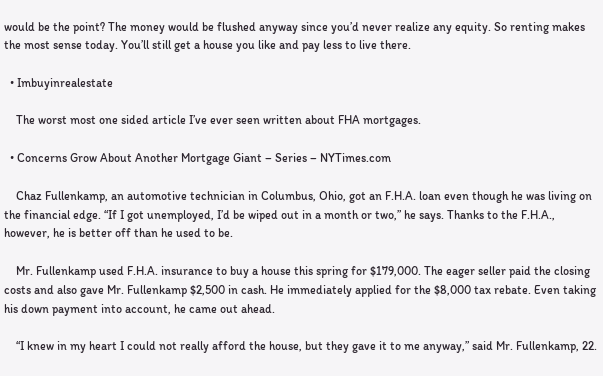would be the point? The money would be flushed anyway since you’d never realize any equity. So renting makes the most sense today. You’ll still get a house you like and pay less to live there.

  • Imbuyinrealestate

    The worst most one sided article I’ve ever seen written about FHA mortgages.

  • Concerns Grow About Another Mortgage Giant – Series – NYTimes.com

    Chaz Fullenkamp, an automotive technician in Columbus, Ohio, got an F.H.A. loan even though he was living on the financial edge. “If I got unemployed, I’d be wiped out in a month or two,” he says. Thanks to the F.H.A., however, he is better off than he used to be.

    Mr. Fullenkamp used F.H.A. insurance to buy a house this spring for $179,000. The eager seller paid the closing costs and also gave Mr. Fullenkamp $2,500 in cash. He immediately applied for the $8,000 tax rebate. Even taking his down payment into account, he came out ahead.

    “I knew in my heart I could not really afford the house, but they gave it to me anyway,” said Mr. Fullenkamp, 22.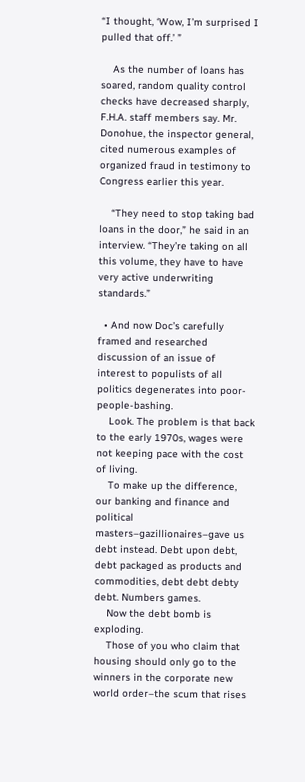“I thought, ‘Wow, I’m surprised I pulled that off.’ ”

    As the number of loans has soared, random quality control checks have decreased sharply, F.H.A. staff members say. Mr. Donohue, the inspector general, cited numerous examples of organized fraud in testimony to Congress earlier this year.

    “They need to stop taking bad loans in the door,” he said in an interview. “They’re taking on all this volume, they have to have very active underwriting standards.”

  • And now Doc’s carefully framed and researched discussion of an issue of interest to populists of all politics degenerates into poor-people-bashing.
    Look. The problem is that back to the early 1970s, wages were not keeping pace with the cost of living.
    To make up the difference, our banking and finance and political masters–gazillionaires–gave us debt instead. Debt upon debt, debt packaged as products and commodities, debt debt debty debt. Numbers games.
    Now the debt bomb is exploding.
    Those of you who claim that housing should only go to the winners in the corporate new world order–the scum that rises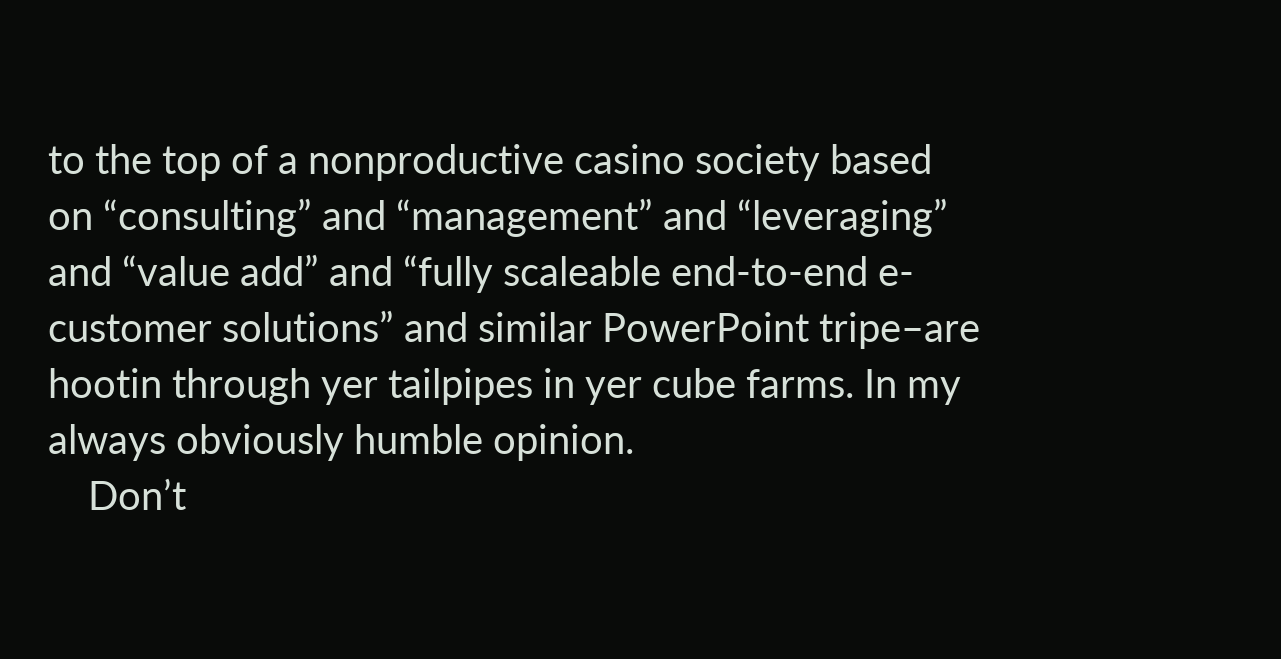to the top of a nonproductive casino society based on “consulting” and “management” and “leveraging” and “value add” and “fully scaleable end-to-end e-customer solutions” and similar PowerPoint tripe–are hootin through yer tailpipes in yer cube farms. In my always obviously humble opinion.
    Don’t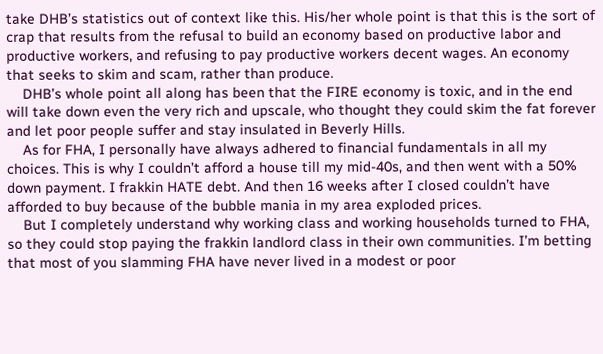take DHB’s statistics out of context like this. His/her whole point is that this is the sort of crap that results from the refusal to build an economy based on productive labor and productive workers, and refusing to pay productive workers decent wages. An economy that seeks to skim and scam, rather than produce.
    DHB’s whole point all along has been that the FIRE economy is toxic, and in the end will take down even the very rich and upscale, who thought they could skim the fat forever and let poor people suffer and stay insulated in Beverly Hills.
    As for FHA, I personally have always adhered to financial fundamentals in all my choices. This is why I couldn’t afford a house till my mid-40s, and then went with a 50% down payment. I frakkin HATE debt. And then 16 weeks after I closed couldn’t have afforded to buy because of the bubble mania in my area exploded prices.
    But I completely understand why working class and working households turned to FHA, so they could stop paying the frakkin landlord class in their own communities. I’m betting that most of you slamming FHA have never lived in a modest or poor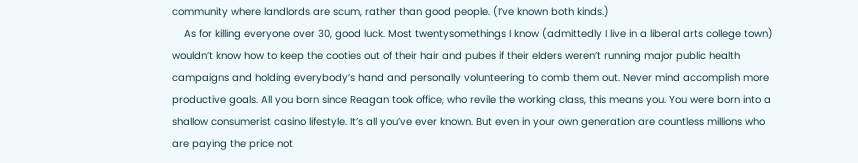community where landlords are scum, rather than good people. (I’ve known both kinds.)
    As for killing everyone over 30, good luck. Most twentysomethings I know (admittedly I live in a liberal arts college town) wouldn’t know how to keep the cooties out of their hair and pubes if their elders weren’t running major public health campaigns and holding everybody’s hand and personally volunteering to comb them out. Never mind accomplish more productive goals. All you born since Reagan took office, who revile the working class, this means you. You were born into a shallow consumerist casino lifestyle. It’s all you’ve ever known. But even in your own generation are countless millions who are paying the price not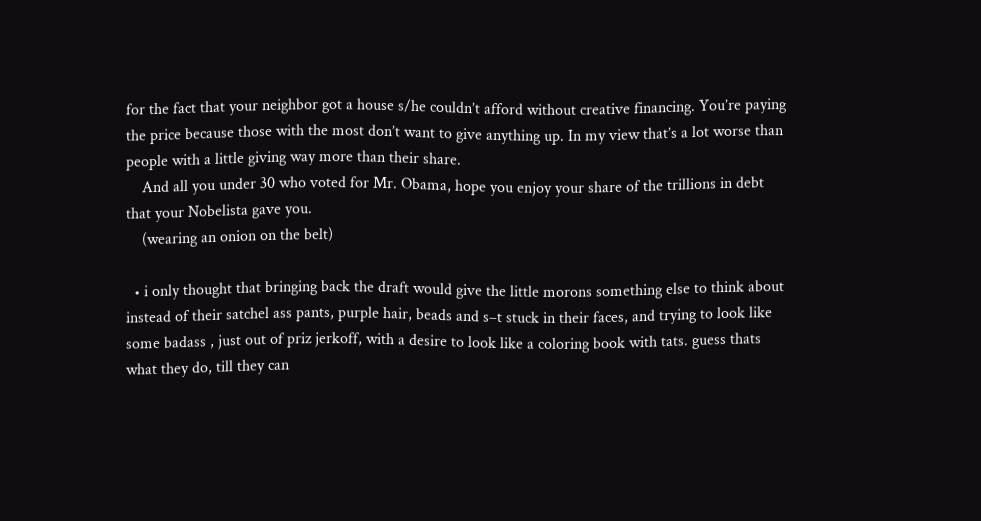for the fact that your neighbor got a house s/he couldn’t afford without creative financing. You’re paying the price because those with the most don’t want to give anything up. In my view that’s a lot worse than people with a little giving way more than their share.
    And all you under 30 who voted for Mr. Obama, hope you enjoy your share of the trillions in debt that your Nobelista gave you.
    (wearing an onion on the belt)

  • i only thought that bringing back the draft would give the little morons something else to think about instead of their satchel ass pants, purple hair, beads and s–t stuck in their faces, and trying to look like some badass , just out of priz jerkoff, with a desire to look like a coloring book with tats. guess thats what they do, till they can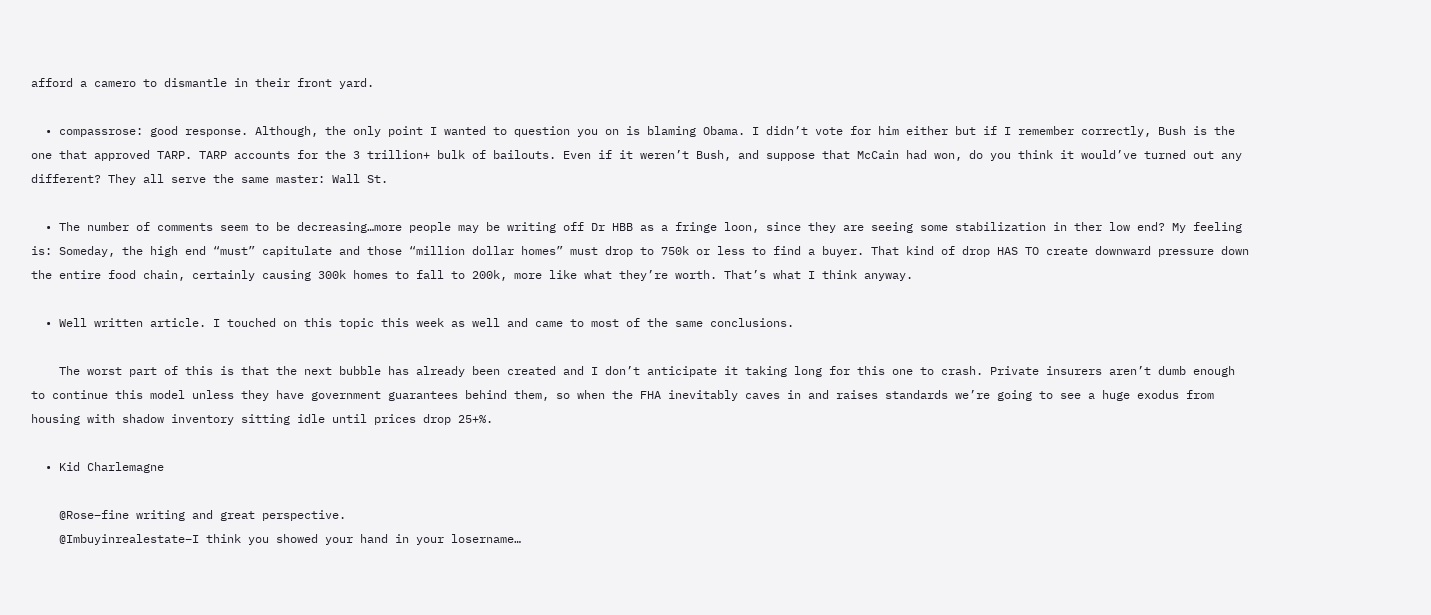afford a camero to dismantle in their front yard.

  • compassrose: good response. Although, the only point I wanted to question you on is blaming Obama. I didn’t vote for him either but if I remember correctly, Bush is the one that approved TARP. TARP accounts for the 3 trillion+ bulk of bailouts. Even if it weren’t Bush, and suppose that McCain had won, do you think it would’ve turned out any different? They all serve the same master: Wall St.

  • The number of comments seem to be decreasing…more people may be writing off Dr HBB as a fringe loon, since they are seeing some stabilization in ther low end? My feeling is: Someday, the high end “must” capitulate and those “million dollar homes” must drop to 750k or less to find a buyer. That kind of drop HAS TO create downward pressure down the entire food chain, certainly causing 300k homes to fall to 200k, more like what they’re worth. That’s what I think anyway.

  • Well written article. I touched on this topic this week as well and came to most of the same conclusions.

    The worst part of this is that the next bubble has already been created and I don’t anticipate it taking long for this one to crash. Private insurers aren’t dumb enough to continue this model unless they have government guarantees behind them, so when the FHA inevitably caves in and raises standards we’re going to see a huge exodus from housing with shadow inventory sitting idle until prices drop 25+%.

  • Kid Charlemagne

    @Rose–fine writing and great perspective.
    @Imbuyinrealestate–I think you showed your hand in your losername…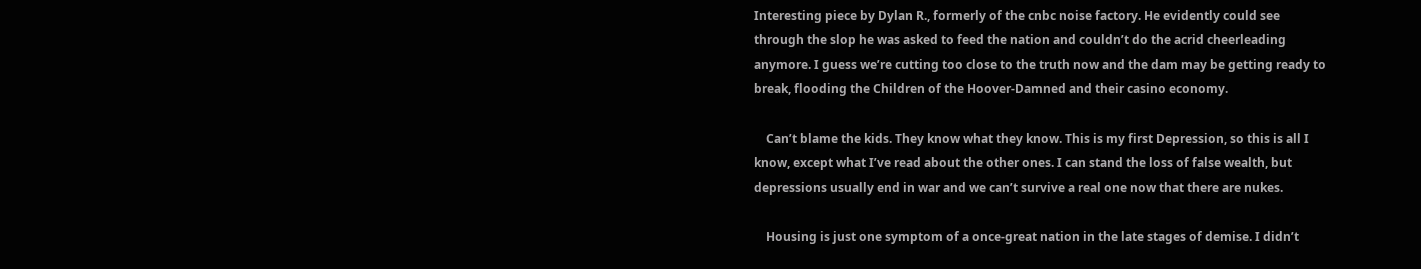Interesting piece by Dylan R., formerly of the cnbc noise factory. He evidently could see through the slop he was asked to feed the nation and couldn’t do the acrid cheerleading anymore. I guess we’re cutting too close to the truth now and the dam may be getting ready to break, flooding the Children of the Hoover-Damned and their casino economy.

    Can’t blame the kids. They know what they know. This is my first Depression, so this is all I know, except what I’ve read about the other ones. I can stand the loss of false wealth, but depressions usually end in war and we can’t survive a real one now that there are nukes.

    Housing is just one symptom of a once-great nation in the late stages of demise. I didn’t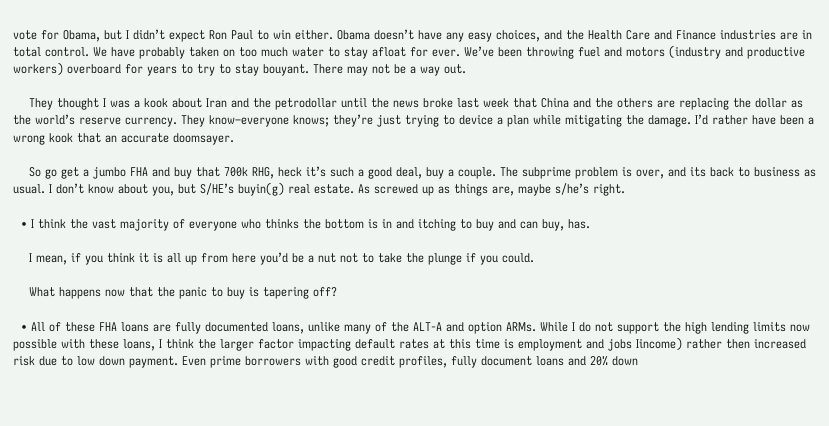vote for Obama, but I didn’t expect Ron Paul to win either. Obama doesn’t have any easy choices, and the Health Care and Finance industries are in total control. We have probably taken on too much water to stay afloat for ever. We’ve been throwing fuel and motors (industry and productive workers) overboard for years to try to stay bouyant. There may not be a way out.

    They thought I was a kook about Iran and the petrodollar until the news broke last week that China and the others are replacing the dollar as the world’s reserve currency. They know–everyone knows; they’re just trying to device a plan while mitigating the damage. I’d rather have been a wrong kook that an accurate doomsayer.

    So go get a jumbo FHA and buy that 700k RHG, heck it’s such a good deal, buy a couple. The subprime problem is over, and its back to business as usual. I don’t know about you, but S/HE’s buyin(g) real estate. As screwed up as things are, maybe s/he’s right.

  • I think the vast majority of everyone who thinks the bottom is in and itching to buy and can buy, has.

    I mean, if you think it is all up from here you’d be a nut not to take the plunge if you could.

    What happens now that the panic to buy is tapering off?

  • All of these FHA loans are fully documented loans, unlike many of the ALT-A and option ARMs. While I do not support the high lending limits now possible with these loans, I think the larger factor impacting default rates at this time is employment and jobs Iincome) rather then increased risk due to low down payment. Even prime borrowers with good credit profiles, fully document loans and 20% down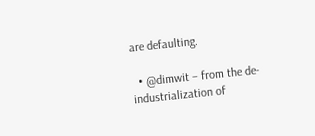are defaulting.

  • @dimwit – from the de-industrialization of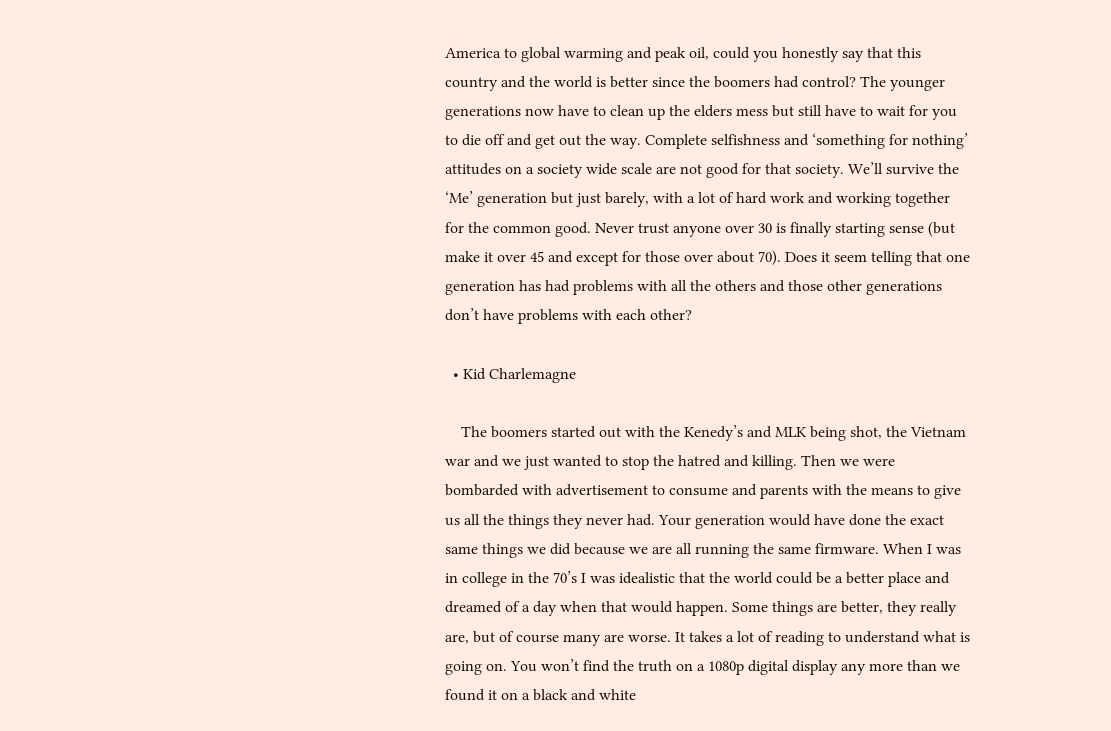America to global warming and peak oil, could you honestly say that this country and the world is better since the boomers had control? The younger generations now have to clean up the elders mess but still have to wait for you to die off and get out the way. Complete selfishness and ‘something for nothing’ attitudes on a society wide scale are not good for that society. We’ll survive the ‘Me’ generation but just barely, with a lot of hard work and working together for the common good. Never trust anyone over 30 is finally starting sense (but make it over 45 and except for those over about 70). Does it seem telling that one generation has had problems with all the others and those other generations don’t have problems with each other?

  • Kid Charlemagne

    The boomers started out with the Kenedy’s and MLK being shot, the Vietnam war and we just wanted to stop the hatred and killing. Then we were bombarded with advertisement to consume and parents with the means to give us all the things they never had. Your generation would have done the exact same things we did because we are all running the same firmware. When I was in college in the 70’s I was idealistic that the world could be a better place and dreamed of a day when that would happen. Some things are better, they really are, but of course many are worse. It takes a lot of reading to understand what is going on. You won’t find the truth on a 1080p digital display any more than we found it on a black and white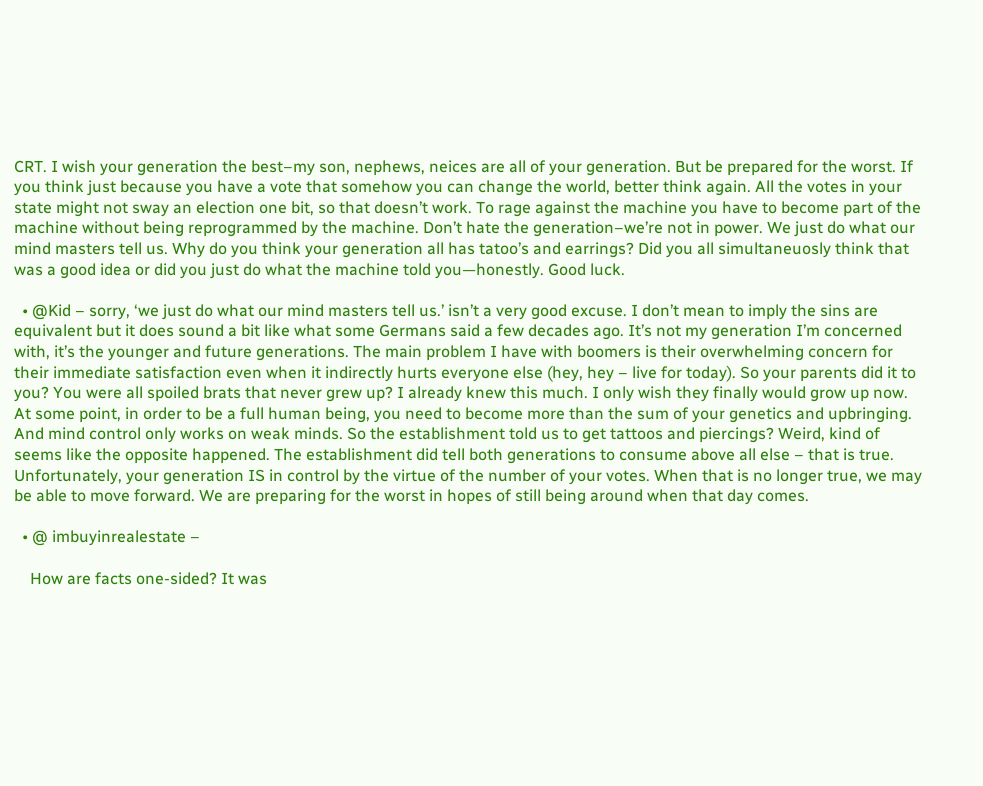CRT. I wish your generation the best–my son, nephews, neices are all of your generation. But be prepared for the worst. If you think just because you have a vote that somehow you can change the world, better think again. All the votes in your state might not sway an election one bit, so that doesn’t work. To rage against the machine you have to become part of the machine without being reprogrammed by the machine. Don’t hate the generation–we’re not in power. We just do what our mind masters tell us. Why do you think your generation all has tatoo’s and earrings? Did you all simultaneuosly think that was a good idea or did you just do what the machine told you—honestly. Good luck.

  • @Kid – sorry, ‘we just do what our mind masters tell us.’ isn’t a very good excuse. I don’t mean to imply the sins are equivalent but it does sound a bit like what some Germans said a few decades ago. It’s not my generation I’m concerned with, it’s the younger and future generations. The main problem I have with boomers is their overwhelming concern for their immediate satisfaction even when it indirectly hurts everyone else (hey, hey – live for today). So your parents did it to you? You were all spoiled brats that never grew up? I already knew this much. I only wish they finally would grow up now. At some point, in order to be a full human being, you need to become more than the sum of your genetics and upbringing. And mind control only works on weak minds. So the establishment told us to get tattoos and piercings? Weird, kind of seems like the opposite happened. The establishment did tell both generations to consume above all else – that is true. Unfortunately, your generation IS in control by the virtue of the number of your votes. When that is no longer true, we may be able to move forward. We are preparing for the worst in hopes of still being around when that day comes.

  • @ imbuyinrealestate –

    How are facts one-sided? It was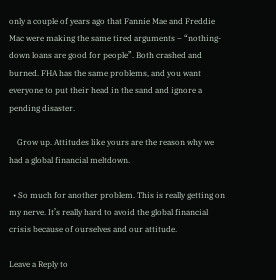only a couple of years ago that Fannie Mae and Freddie Mac were making the same tired arguments – “nothing-down loans are good for people”. Both crashed and burned. FHA has the same problems, and you want everyone to put their head in the sand and ignore a pending disaster.

    Grow up. Attitudes like yours are the reason why we had a global financial meltdown.

  • So much for another problem. This is really getting on my nerve. It’s really hard to avoid the global financial crisis because of ourselves and our attitude.

Leave a Reply to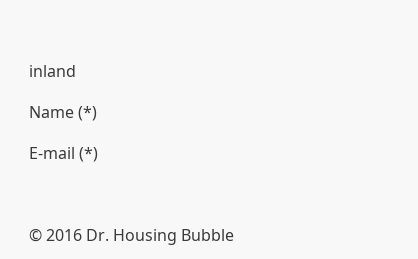inland

Name (*)

E-mail (*)



© 2016 Dr. Housing Bubble